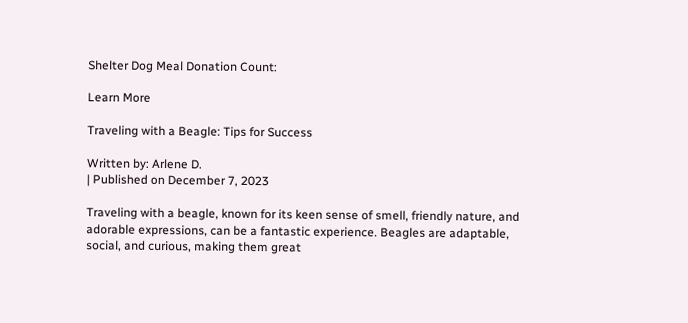Shelter Dog Meal Donation Count:

Learn More

Traveling with a Beagle: Tips for Success

Written by: Arlene D.
| Published on December 7, 2023

Traveling with a beagle, known for its keen sense of smell, friendly nature, and adorable expressions, can be a fantastic experience. Beagles are adaptable, social, and curious, making them great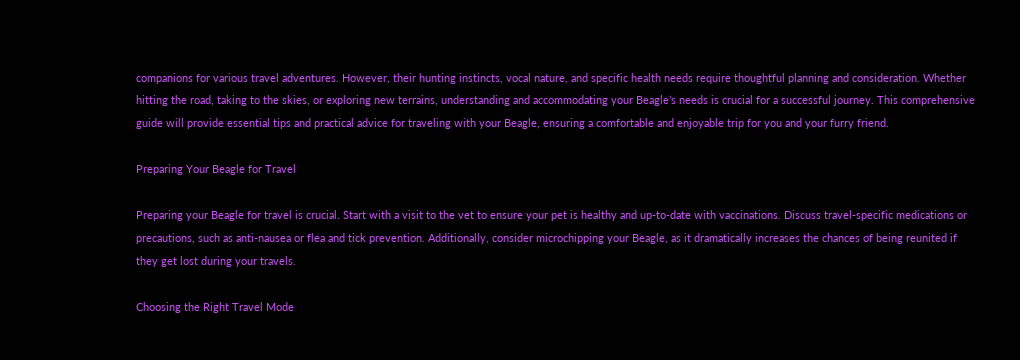companions for various travel adventures. However, their hunting instincts, vocal nature, and specific health needs require thoughtful planning and consideration. Whether hitting the road, taking to the skies, or exploring new terrains, understanding and accommodating your Beagle’s needs is crucial for a successful journey. This comprehensive guide will provide essential tips and practical advice for traveling with your Beagle, ensuring a comfortable and enjoyable trip for you and your furry friend.

Preparing Your Beagle for Travel

Preparing your Beagle for travel is crucial. Start with a visit to the vet to ensure your pet is healthy and up-to-date with vaccinations. Discuss travel-specific medications or precautions, such as anti-nausea or flea and tick prevention. Additionally, consider microchipping your Beagle, as it dramatically increases the chances of being reunited if they get lost during your travels.

Choosing the Right Travel Mode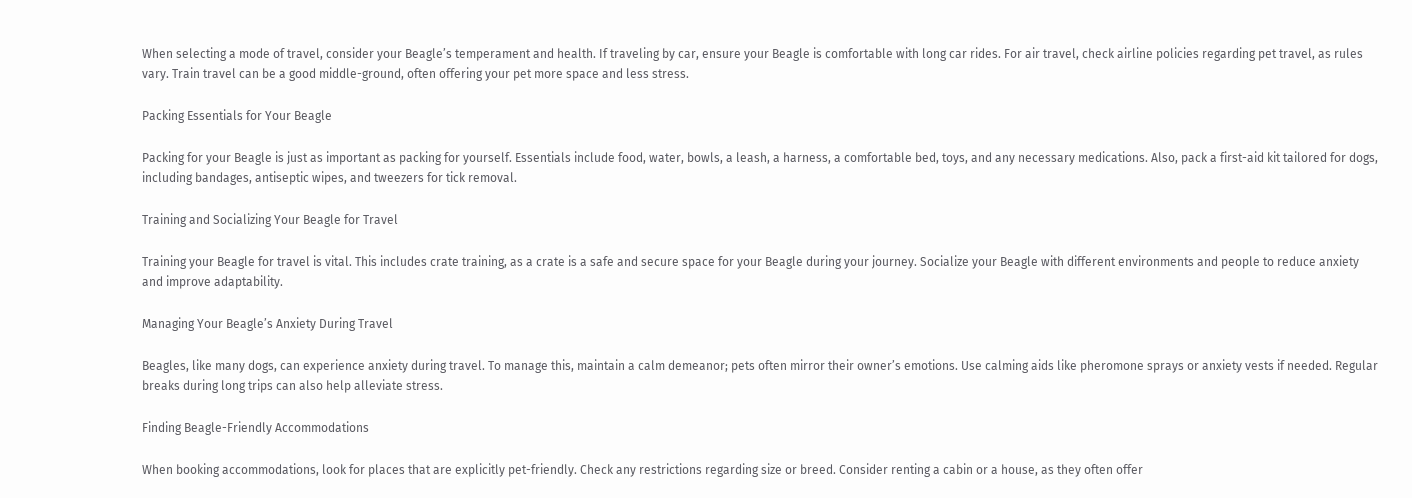When selecting a mode of travel, consider your Beagle’s temperament and health. If traveling by car, ensure your Beagle is comfortable with long car rides. For air travel, check airline policies regarding pet travel, as rules vary. Train travel can be a good middle-ground, often offering your pet more space and less stress.

Packing Essentials for Your Beagle

Packing for your Beagle is just as important as packing for yourself. Essentials include food, water, bowls, a leash, a harness, a comfortable bed, toys, and any necessary medications. Also, pack a first-aid kit tailored for dogs, including bandages, antiseptic wipes, and tweezers for tick removal.

Training and Socializing Your Beagle for Travel

Training your Beagle for travel is vital. This includes crate training, as a crate is a safe and secure space for your Beagle during your journey. Socialize your Beagle with different environments and people to reduce anxiety and improve adaptability.

Managing Your Beagle’s Anxiety During Travel

Beagles, like many dogs, can experience anxiety during travel. To manage this, maintain a calm demeanor; pets often mirror their owner’s emotions. Use calming aids like pheromone sprays or anxiety vests if needed. Regular breaks during long trips can also help alleviate stress.

Finding Beagle-Friendly Accommodations

When booking accommodations, look for places that are explicitly pet-friendly. Check any restrictions regarding size or breed. Consider renting a cabin or a house, as they often offer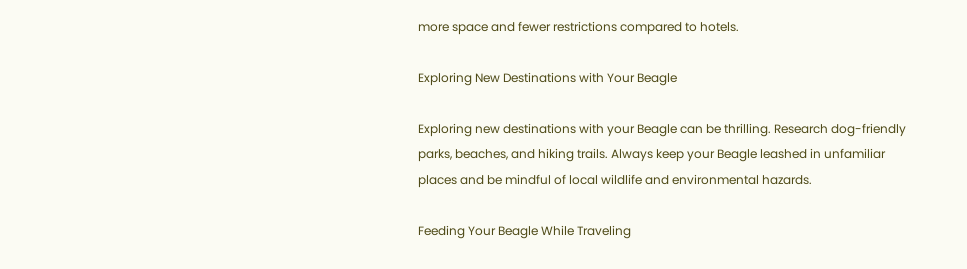more space and fewer restrictions compared to hotels.

Exploring New Destinations with Your Beagle

Exploring new destinations with your Beagle can be thrilling. Research dog-friendly parks, beaches, and hiking trails. Always keep your Beagle leashed in unfamiliar places and be mindful of local wildlife and environmental hazards.

Feeding Your Beagle While Traveling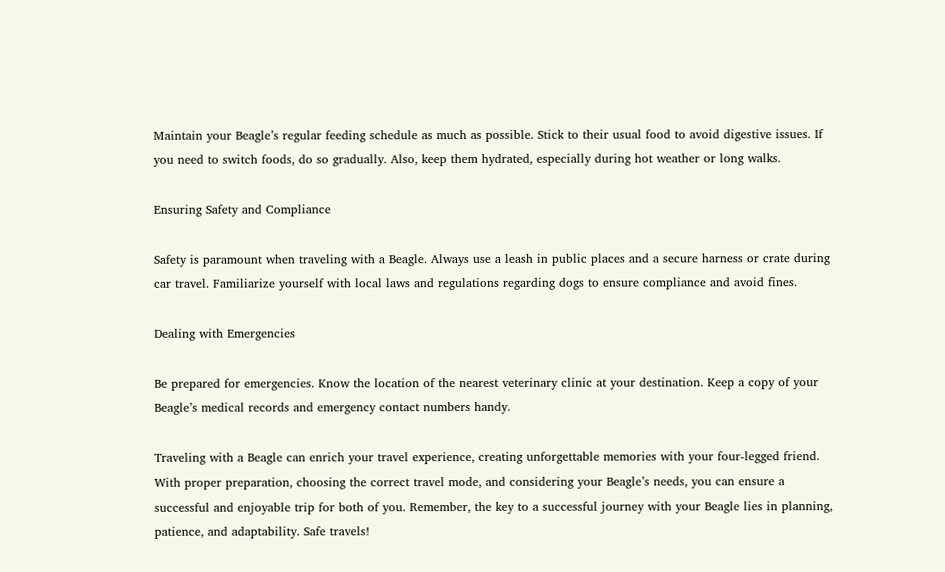Maintain your Beagle’s regular feeding schedule as much as possible. Stick to their usual food to avoid digestive issues. If you need to switch foods, do so gradually. Also, keep them hydrated, especially during hot weather or long walks.

Ensuring Safety and Compliance

Safety is paramount when traveling with a Beagle. Always use a leash in public places and a secure harness or crate during car travel. Familiarize yourself with local laws and regulations regarding dogs to ensure compliance and avoid fines.

Dealing with Emergencies

Be prepared for emergencies. Know the location of the nearest veterinary clinic at your destination. Keep a copy of your Beagle’s medical records and emergency contact numbers handy.

Traveling with a Beagle can enrich your travel experience, creating unforgettable memories with your four-legged friend. With proper preparation, choosing the correct travel mode, and considering your Beagle’s needs, you can ensure a successful and enjoyable trip for both of you. Remember, the key to a successful journey with your Beagle lies in planning, patience, and adaptability. Safe travels!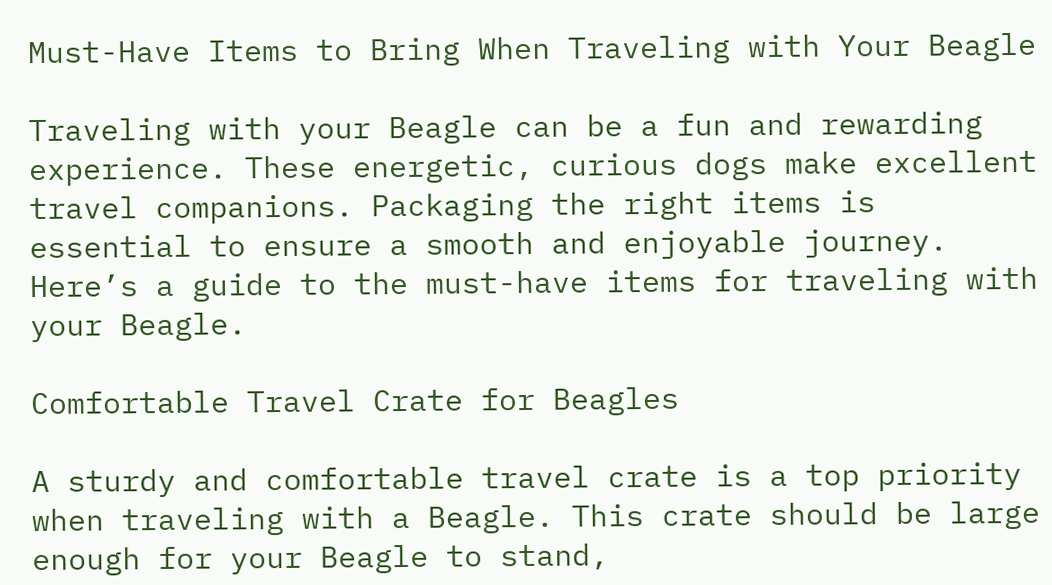Must-Have Items to Bring When Traveling with Your Beagle

Traveling with your Beagle can be a fun and rewarding experience. These energetic, curious dogs make excellent travel companions. Packaging the right items is essential to ensure a smooth and enjoyable journey. Here’s a guide to the must-have items for traveling with your Beagle.

Comfortable Travel Crate for Beagles

A sturdy and comfortable travel crate is a top priority when traveling with a Beagle. This crate should be large enough for your Beagle to stand,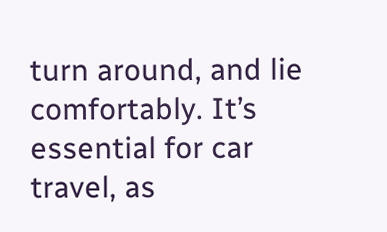turn around, and lie comfortably. It’s essential for car travel, as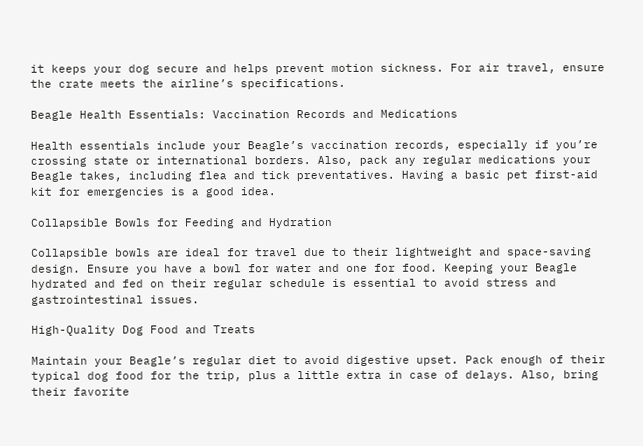it keeps your dog secure and helps prevent motion sickness. For air travel, ensure the crate meets the airline’s specifications.

Beagle Health Essentials: Vaccination Records and Medications

Health essentials include your Beagle’s vaccination records, especially if you’re crossing state or international borders. Also, pack any regular medications your Beagle takes, including flea and tick preventatives. Having a basic pet first-aid kit for emergencies is a good idea.

Collapsible Bowls for Feeding and Hydration

Collapsible bowls are ideal for travel due to their lightweight and space-saving design. Ensure you have a bowl for water and one for food. Keeping your Beagle hydrated and fed on their regular schedule is essential to avoid stress and gastrointestinal issues.

High-Quality Dog Food and Treats

Maintain your Beagle’s regular diet to avoid digestive upset. Pack enough of their typical dog food for the trip, plus a little extra in case of delays. Also, bring their favorite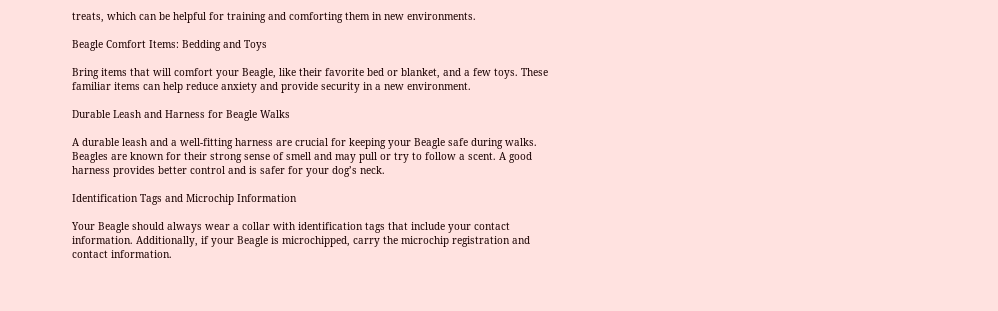treats, which can be helpful for training and comforting them in new environments.

Beagle Comfort Items: Bedding and Toys

Bring items that will comfort your Beagle, like their favorite bed or blanket, and a few toys. These familiar items can help reduce anxiety and provide security in a new environment.

Durable Leash and Harness for Beagle Walks

A durable leash and a well-fitting harness are crucial for keeping your Beagle safe during walks. Beagles are known for their strong sense of smell and may pull or try to follow a scent. A good harness provides better control and is safer for your dog’s neck.

Identification Tags and Microchip Information

Your Beagle should always wear a collar with identification tags that include your contact information. Additionally, if your Beagle is microchipped, carry the microchip registration and contact information.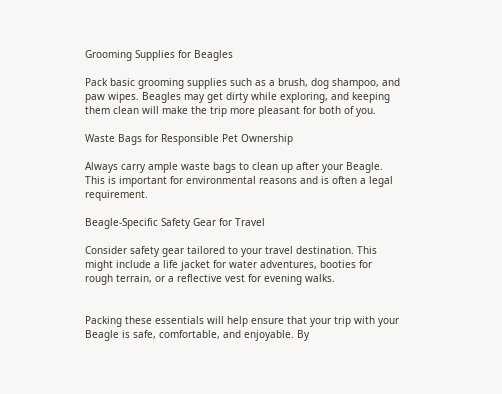Grooming Supplies for Beagles

Pack basic grooming supplies such as a brush, dog shampoo, and paw wipes. Beagles may get dirty while exploring, and keeping them clean will make the trip more pleasant for both of you.

Waste Bags for Responsible Pet Ownership

Always carry ample waste bags to clean up after your Beagle. This is important for environmental reasons and is often a legal requirement.

Beagle-Specific Safety Gear for Travel

Consider safety gear tailored to your travel destination. This might include a life jacket for water adventures, booties for rough terrain, or a reflective vest for evening walks.


Packing these essentials will help ensure that your trip with your Beagle is safe, comfortable, and enjoyable. By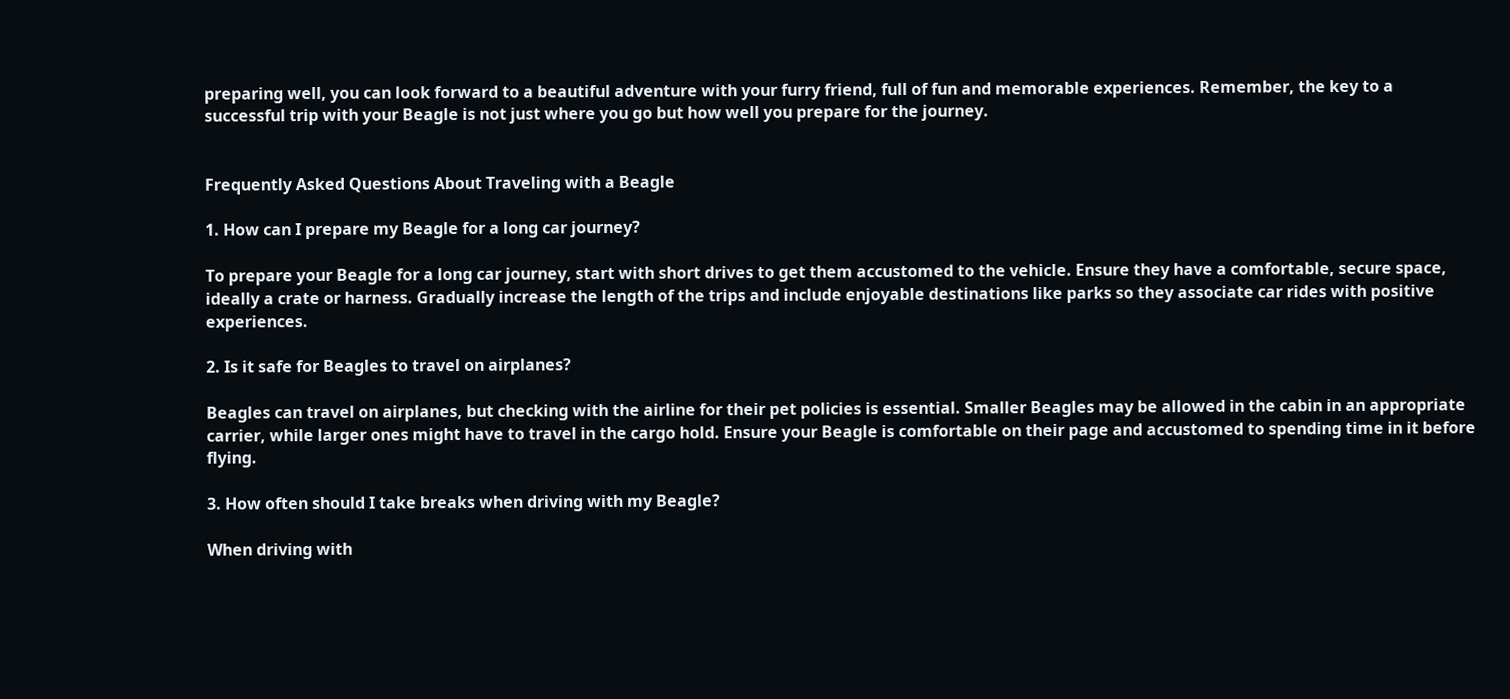preparing well, you can look forward to a beautiful adventure with your furry friend, full of fun and memorable experiences. Remember, the key to a successful trip with your Beagle is not just where you go but how well you prepare for the journey.


Frequently Asked Questions About Traveling with a Beagle

1. How can I prepare my Beagle for a long car journey?

To prepare your Beagle for a long car journey, start with short drives to get them accustomed to the vehicle. Ensure they have a comfortable, secure space, ideally a crate or harness. Gradually increase the length of the trips and include enjoyable destinations like parks so they associate car rides with positive experiences.

2. Is it safe for Beagles to travel on airplanes?

Beagles can travel on airplanes, but checking with the airline for their pet policies is essential. Smaller Beagles may be allowed in the cabin in an appropriate carrier, while larger ones might have to travel in the cargo hold. Ensure your Beagle is comfortable on their page and accustomed to spending time in it before flying.

3. How often should I take breaks when driving with my Beagle?

When driving with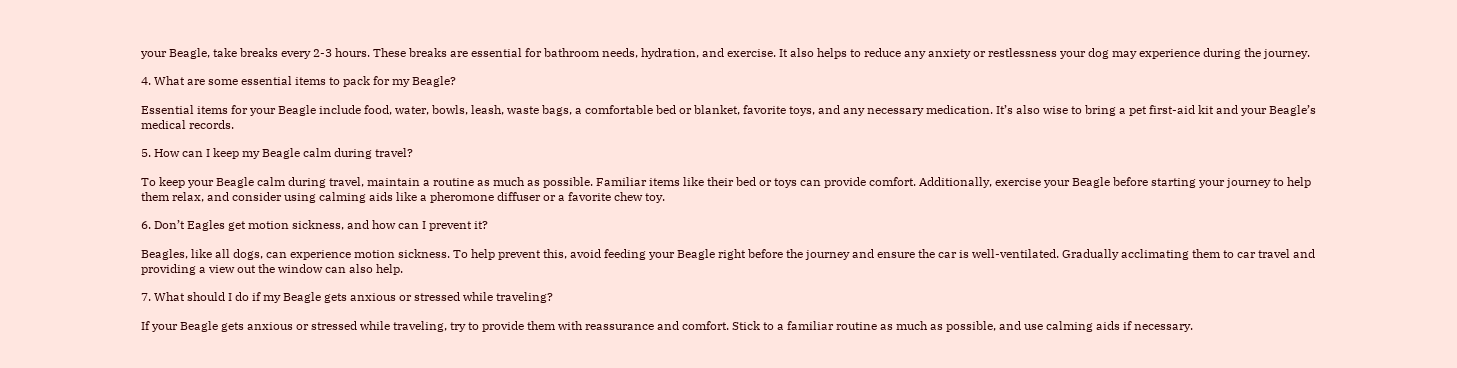your Beagle, take breaks every 2-3 hours. These breaks are essential for bathroom needs, hydration, and exercise. It also helps to reduce any anxiety or restlessness your dog may experience during the journey.

4. What are some essential items to pack for my Beagle?

Essential items for your Beagle include food, water, bowls, leash, waste bags, a comfortable bed or blanket, favorite toys, and any necessary medication. It’s also wise to bring a pet first-aid kit and your Beagle’s medical records.

5. How can I keep my Beagle calm during travel?

To keep your Beagle calm during travel, maintain a routine as much as possible. Familiar items like their bed or toys can provide comfort. Additionally, exercise your Beagle before starting your journey to help them relax, and consider using calming aids like a pheromone diffuser or a favorite chew toy.

6. Don’t Eagles get motion sickness, and how can I prevent it?

Beagles, like all dogs, can experience motion sickness. To help prevent this, avoid feeding your Beagle right before the journey and ensure the car is well-ventilated. Gradually acclimating them to car travel and providing a view out the window can also help.

7. What should I do if my Beagle gets anxious or stressed while traveling?

If your Beagle gets anxious or stressed while traveling, try to provide them with reassurance and comfort. Stick to a familiar routine as much as possible, and use calming aids if necessary.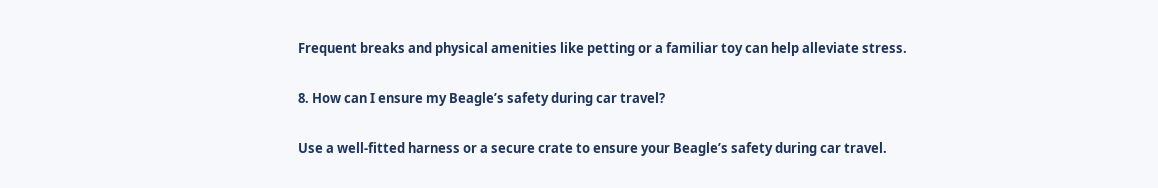Frequent breaks and physical amenities like petting or a familiar toy can help alleviate stress.

8. How can I ensure my Beagle’s safety during car travel?

Use a well-fitted harness or a secure crate to ensure your Beagle’s safety during car travel.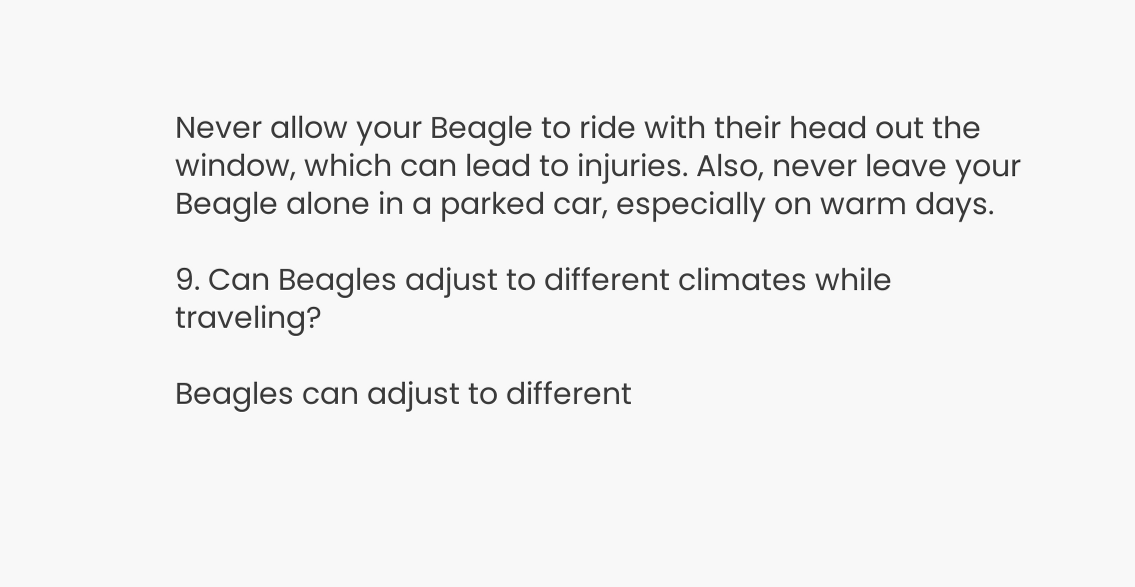Never allow your Beagle to ride with their head out the window, which can lead to injuries. Also, never leave your Beagle alone in a parked car, especially on warm days.

9. Can Beagles adjust to different climates while traveling?

Beagles can adjust to different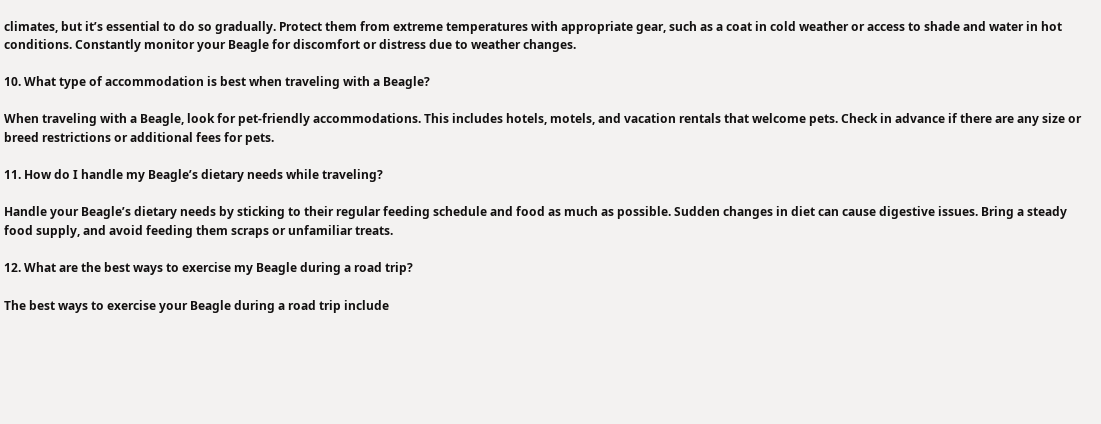climates, but it’s essential to do so gradually. Protect them from extreme temperatures with appropriate gear, such as a coat in cold weather or access to shade and water in hot conditions. Constantly monitor your Beagle for discomfort or distress due to weather changes.

10. What type of accommodation is best when traveling with a Beagle?

When traveling with a Beagle, look for pet-friendly accommodations. This includes hotels, motels, and vacation rentals that welcome pets. Check in advance if there are any size or breed restrictions or additional fees for pets.

11. How do I handle my Beagle’s dietary needs while traveling?

Handle your Beagle’s dietary needs by sticking to their regular feeding schedule and food as much as possible. Sudden changes in diet can cause digestive issues. Bring a steady food supply, and avoid feeding them scraps or unfamiliar treats.

12. What are the best ways to exercise my Beagle during a road trip?

The best ways to exercise your Beagle during a road trip include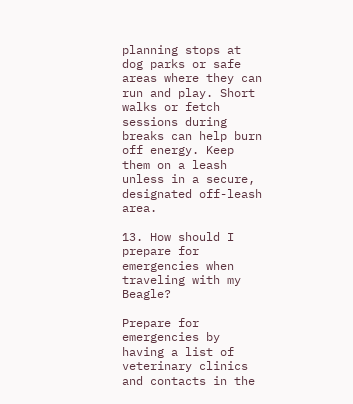planning stops at dog parks or safe areas where they can run and play. Short walks or fetch sessions during breaks can help burn off energy. Keep them on a leash unless in a secure, designated off-leash area.

13. How should I prepare for emergencies when traveling with my Beagle?

Prepare for emergencies by having a list of veterinary clinics and contacts in the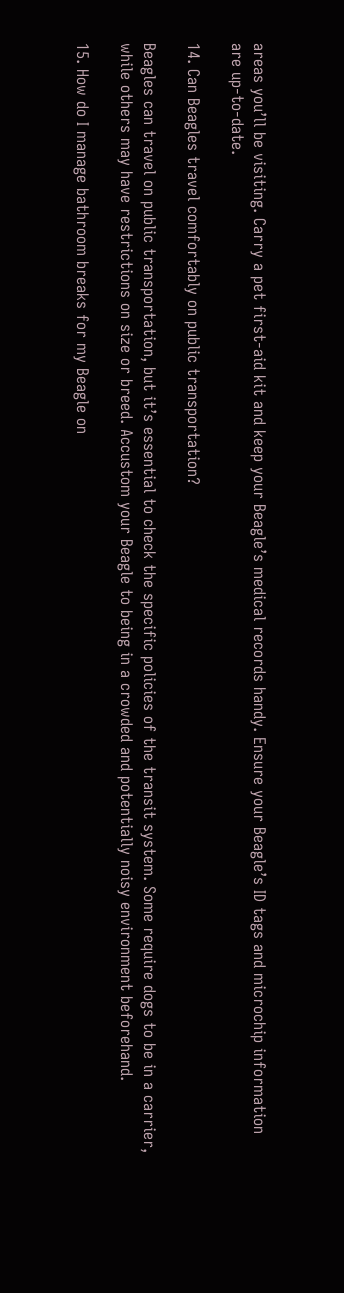areas you’ll be visiting. Carry a pet first-aid kit and keep your Beagle’s medical records handy. Ensure your Beagle’s ID tags and microchip information are up-to-date.

14. Can Beagles travel comfortably on public transportation?

Beagles can travel on public transportation, but it’s essential to check the specific policies of the transit system. Some require dogs to be in a carrier, while others may have restrictions on size or breed. Accustom your Beagle to being in a crowded and potentially noisy environment beforehand.

15. How do I manage bathroom breaks for my Beagle on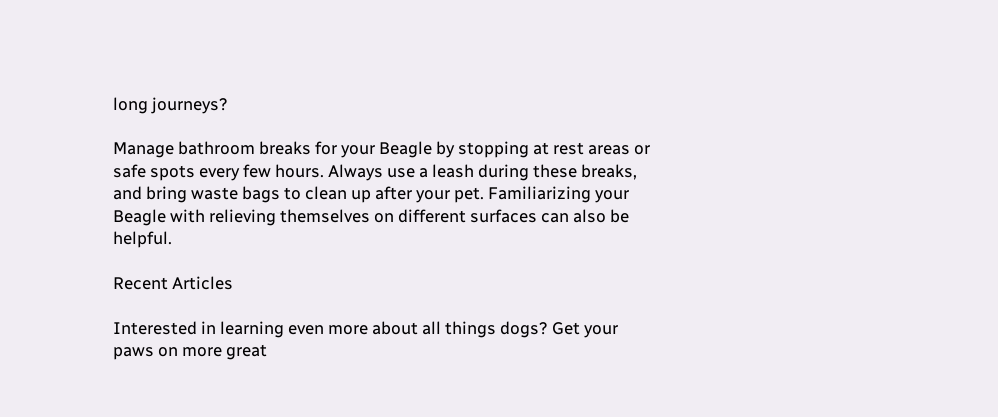long journeys?

Manage bathroom breaks for your Beagle by stopping at rest areas or safe spots every few hours. Always use a leash during these breaks, and bring waste bags to clean up after your pet. Familiarizing your Beagle with relieving themselves on different surfaces can also be helpful.

Recent Articles

Interested in learning even more about all things dogs? Get your paws on more great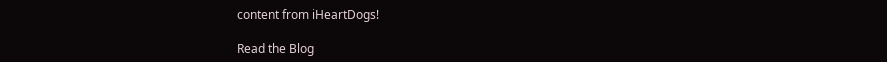content from iHeartDogs!

Read the Blog